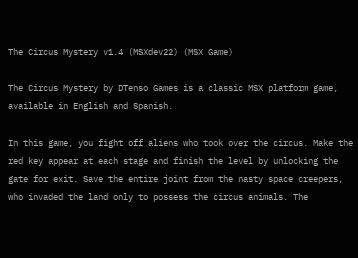The Circus Mystery v1.4 (MSXdev22) (MSX Game)

The Circus Mystery by DTenso Games is a classic MSX platform game, available in English and Spanish.

In this game, you fight off aliens who took over the circus. Make the red key appear at each stage and finish the level by unlocking the gate for exit. Save the entire joint from the nasty space creepers, who invaded the land only to possess the circus animals. The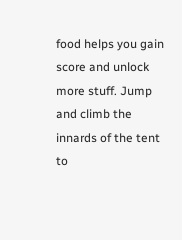food helps you gain score and unlock more stuff. Jump and climb the innards of the tent to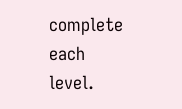complete each level.